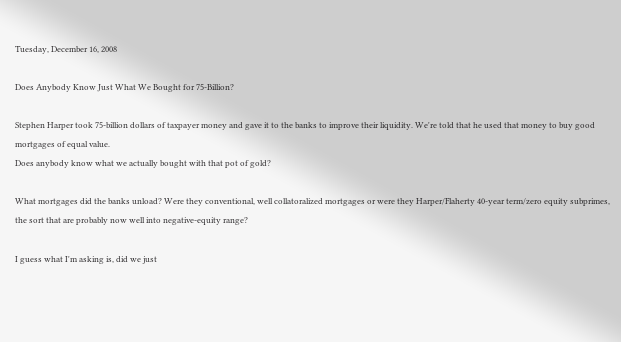Tuesday, December 16, 2008

Does Anybody Know Just What We Bought for 75-Billion?

Stephen Harper took 75-billion dollars of taxpayer money and gave it to the banks to improve their liquidity. We're told that he used that money to buy good mortgages of equal value.
Does anybody know what we actually bought with that pot of gold?

What mortgages did the banks unload? Were they conventional, well collatoralized mortgages or were they Harper/Flaherty 40-year term/zero equity subprimes, the sort that are probably now well into negative-equity range?

I guess what I'm asking is, did we just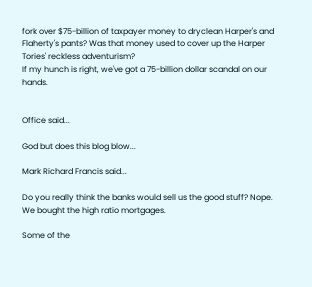fork over $75-billion of taxpayer money to dryclean Harper's and Flaherty's pants? Was that money used to cover up the Harper Tories' reckless adventurism?
If my hunch is right, we've got a 75-billion dollar scandal on our hands.


Office said...

God but does this blog blow...

Mark Richard Francis said...

Do you really think the banks would sell us the good stuff? Nope. We bought the high ratio mortgages.

Some of the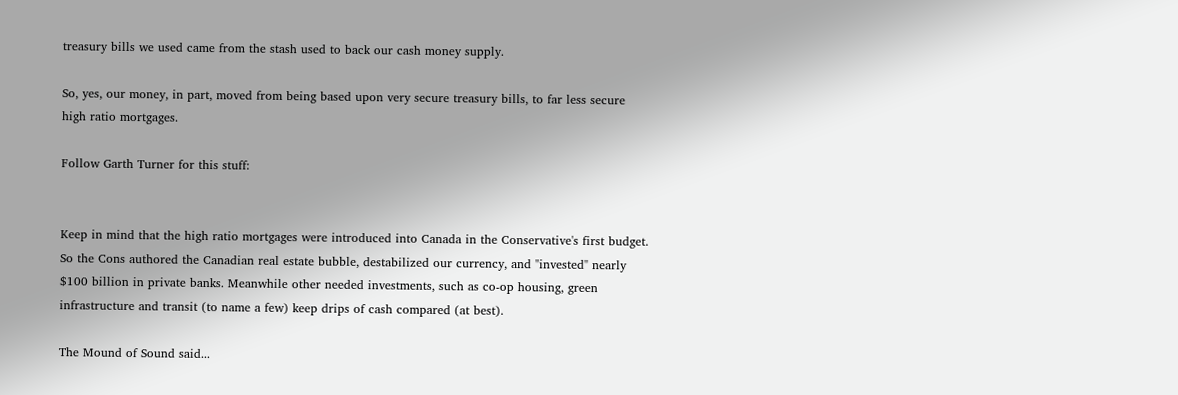treasury bills we used came from the stash used to back our cash money supply.

So, yes, our money, in part, moved from being based upon very secure treasury bills, to far less secure high ratio mortgages.

Follow Garth Turner for this stuff:


Keep in mind that the high ratio mortgages were introduced into Canada in the Conservative's first budget. So the Cons authored the Canadian real estate bubble, destabilized our currency, and "invested" nearly $100 billion in private banks. Meanwhile other needed investments, such as co-op housing, green infrastructure and transit (to name a few) keep drips of cash compared (at best).

The Mound of Sound said...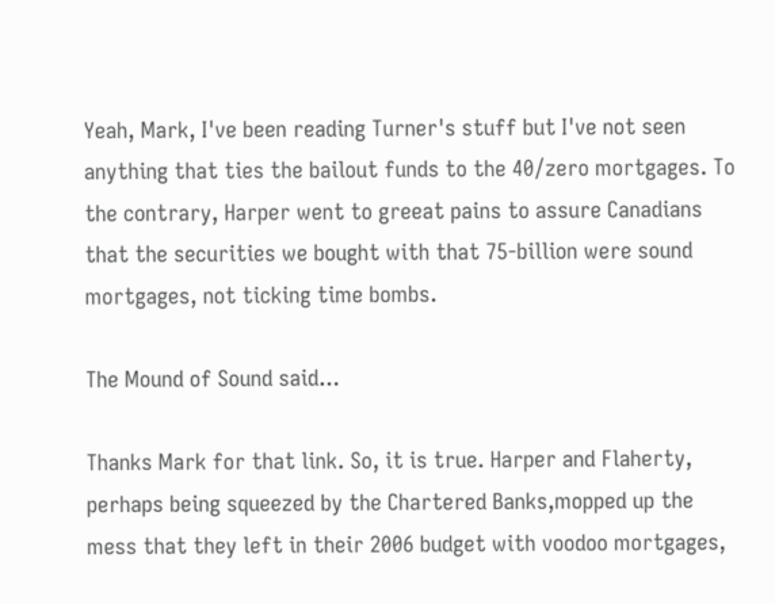Yeah, Mark, I've been reading Turner's stuff but I've not seen anything that ties the bailout funds to the 40/zero mortgages. To the contrary, Harper went to greeat pains to assure Canadians that the securities we bought with that 75-billion were sound mortgages, not ticking time bombs.

The Mound of Sound said...

Thanks Mark for that link. So, it is true. Harper and Flaherty, perhaps being squeezed by the Chartered Banks,mopped up the mess that they left in their 2006 budget with voodoo mortgages,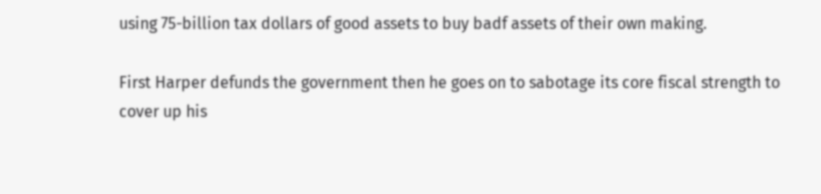using 75-billion tax dollars of good assets to buy badf assets of their own making.

First Harper defunds the government then he goes on to sabotage its core fiscal strength to cover up his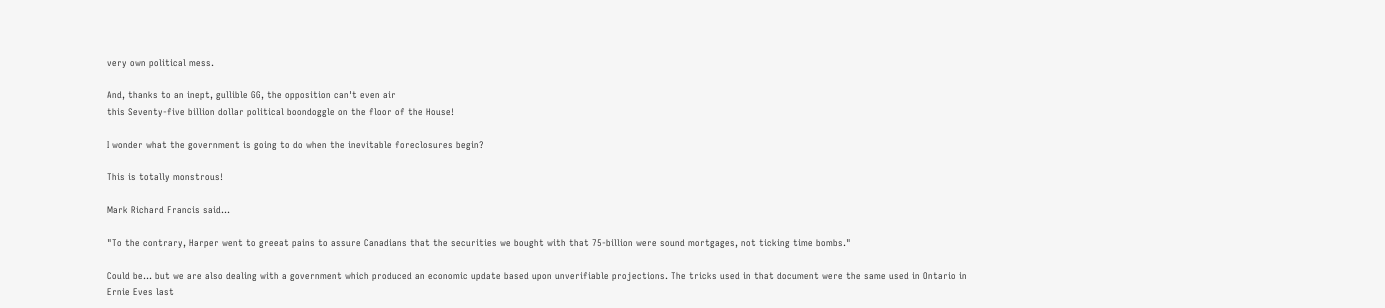very own political mess.

And, thanks to an inept, gullible GG, the opposition can't even air
this Seventy-five billion dollar political boondoggle on the floor of the House!

I wonder what the government is going to do when the inevitable foreclosures begin?

This is totally monstrous!

Mark Richard Francis said...

"To the contrary, Harper went to greeat pains to assure Canadians that the securities we bought with that 75-billion were sound mortgages, not ticking time bombs."

Could be... but we are also dealing with a government which produced an economic update based upon unverifiable projections. The tricks used in that document were the same used in Ontario in Ernie Eves last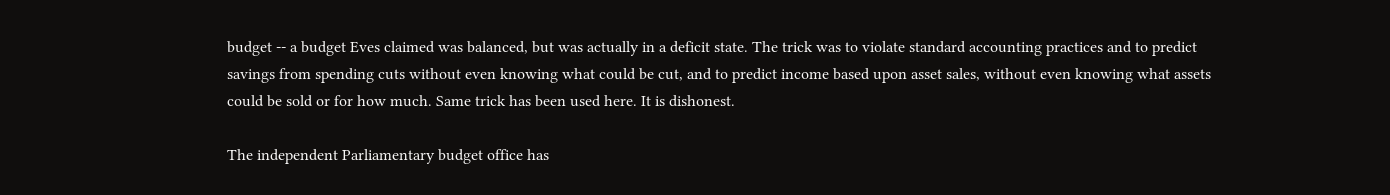budget -- a budget Eves claimed was balanced, but was actually in a deficit state. The trick was to violate standard accounting practices and to predict savings from spending cuts without even knowing what could be cut, and to predict income based upon asset sales, without even knowing what assets could be sold or for how much. Same trick has been used here. It is dishonest.

The independent Parliamentary budget office has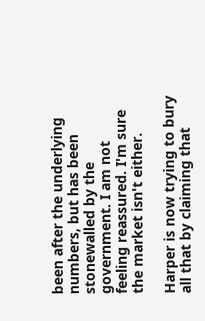been after the underlying numbers, but has been stonewalled by the government. I am not feeling reassured. I'm sure the market isn't either.

Harper is now trying to bury all that by claiming that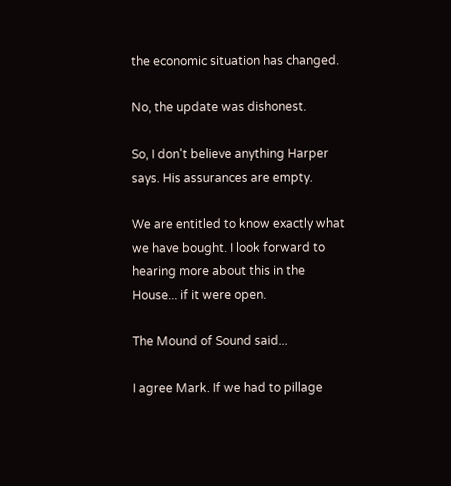the economic situation has changed.

No, the update was dishonest.

So, I don't believe anything Harper says. His assurances are empty.

We are entitled to know exactly what we have bought. I look forward to hearing more about this in the House... if it were open.

The Mound of Sound said...

I agree Mark. If we had to pillage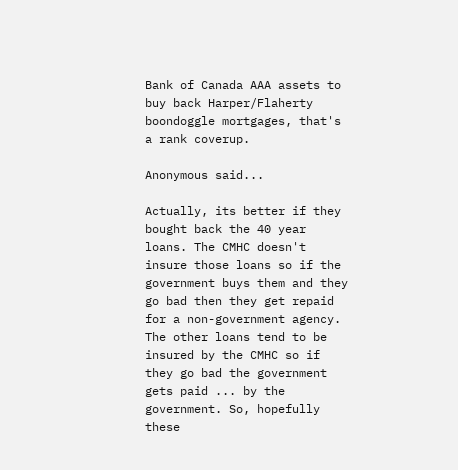Bank of Canada AAA assets to buy back Harper/Flaherty boondoggle mortgages, that's a rank coverup.

Anonymous said...

Actually, its better if they bought back the 40 year loans. The CMHC doesn't insure those loans so if the government buys them and they go bad then they get repaid for a non-government agency. The other loans tend to be insured by the CMHC so if they go bad the government gets paid ... by the government. So, hopefully these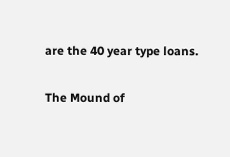are the 40 year type loans.

The Mound of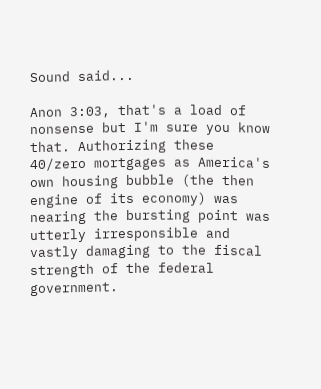Sound said...

Anon 3:03, that's a load of nonsense but I'm sure you know that. Authorizing these 40/zero mortgages as America's own housing bubble (the then engine of its economy) was nearing the bursting point was utterly irresponsible and vastly damaging to the fiscal strength of the federal government.